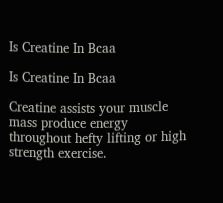Is Creatine In Bcaa

Is Creatine In Bcaa

Creatine assists your muscle mass produce energy throughout hefty lifting or high strength exercise.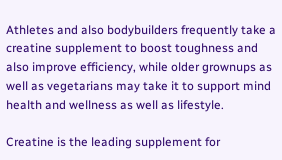Athletes and also bodybuilders frequently take a creatine supplement to boost toughness and also improve efficiency, while older grownups as well as vegetarians may take it to support mind health and wellness as well as lifestyle.

Creatine is the leading supplement for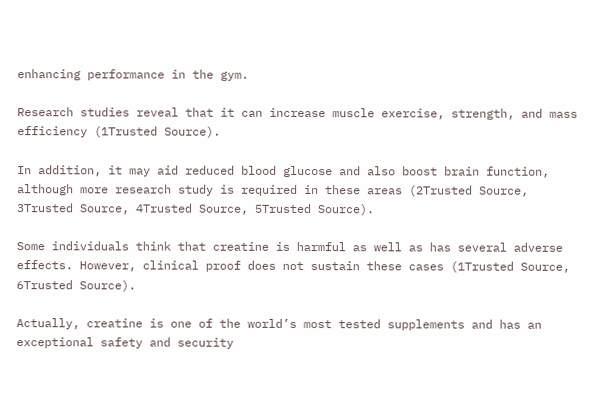enhancing performance in the gym.

Research studies reveal that it can increase muscle exercise, strength, and mass efficiency (1Trusted Source).

In addition, it may aid reduced blood glucose and also boost brain function, although more research study is required in these areas (2Trusted Source, 3Trusted Source, 4Trusted Source, 5Trusted Source).

Some individuals think that creatine is harmful as well as has several adverse effects. However, clinical proof does not sustain these cases (1Trusted Source, 6Trusted Source).

Actually, creatine is one of the world’s most tested supplements and has an exceptional safety and security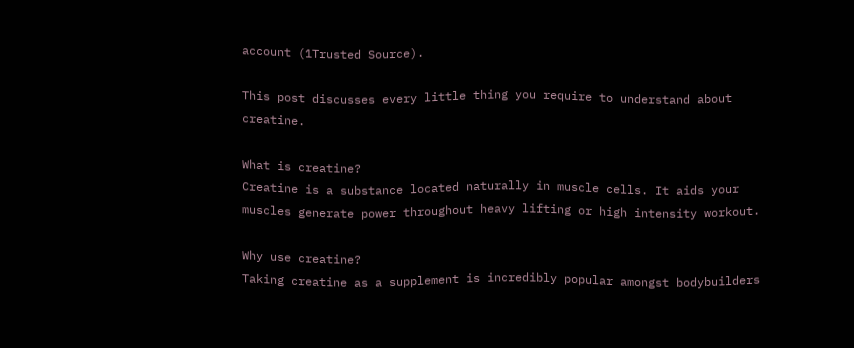account (1Trusted Source).

This post discusses every little thing you require to understand about creatine.

What is creatine?
Creatine is a substance located naturally in muscle cells. It aids your muscles generate power throughout heavy lifting or high intensity workout.

Why use creatine?
Taking creatine as a supplement is incredibly popular amongst bodybuilders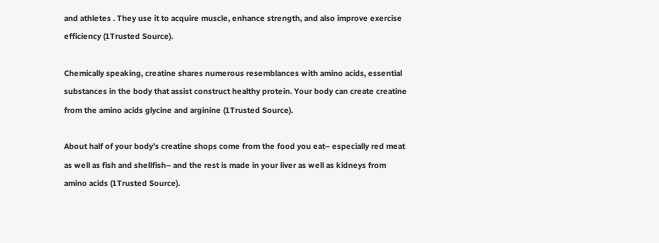and athletes . They use it to acquire muscle, enhance strength, and also improve exercise efficiency (1Trusted Source).

Chemically speaking, creatine shares numerous resemblances with amino acids, essential substances in the body that assist construct healthy protein. Your body can create creatine from the amino acids glycine and arginine (1Trusted Source).

About half of your body’s creatine shops come from the food you eat– especially red meat as well as fish and shellfish– and the rest is made in your liver as well as kidneys from amino acids (1Trusted Source).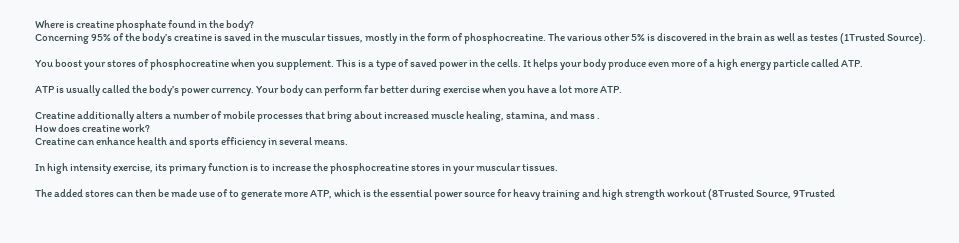Where is creatine phosphate found in the body?
Concerning 95% of the body’s creatine is saved in the muscular tissues, mostly in the form of phosphocreatine. The various other 5% is discovered in the brain as well as testes (1Trusted Source).

You boost your stores of phosphocreatine when you supplement. This is a type of saved power in the cells. It helps your body produce even more of a high energy particle called ATP.

ATP is usually called the body’s power currency. Your body can perform far better during exercise when you have a lot more ATP.

Creatine additionally alters a number of mobile processes that bring about increased muscle healing, stamina, and mass .
How does creatine work?
Creatine can enhance health and sports efficiency in several means.

In high intensity exercise, its primary function is to increase the phosphocreatine stores in your muscular tissues.

The added stores can then be made use of to generate more ATP, which is the essential power source for heavy training and high strength workout (8Trusted Source, 9Trusted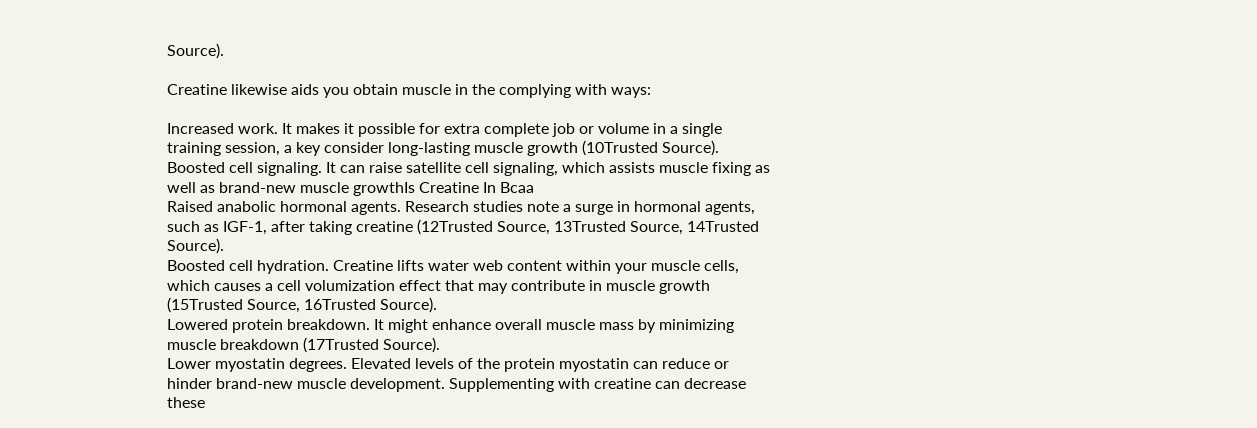Source).

Creatine likewise aids you obtain muscle in the complying with ways:

Increased work. It makes it possible for extra complete job or volume in a single training session, a key consider long-lasting muscle growth (10Trusted Source).
Boosted cell signaling. It can raise satellite cell signaling, which assists muscle fixing as well as brand-new muscle growthIs Creatine In Bcaa
Raised anabolic hormonal agents. Research studies note a surge in hormonal agents, such as IGF-1, after taking creatine (12Trusted Source, 13Trusted Source, 14Trusted Source).
Boosted cell hydration. Creatine lifts water web content within your muscle cells, which causes a cell volumization effect that may contribute in muscle growth (15Trusted Source, 16Trusted Source).
Lowered protein breakdown. It might enhance overall muscle mass by minimizing muscle breakdown (17Trusted Source).
Lower myostatin degrees. Elevated levels of the protein myostatin can reduce or hinder brand-new muscle development. Supplementing with creatine can decrease these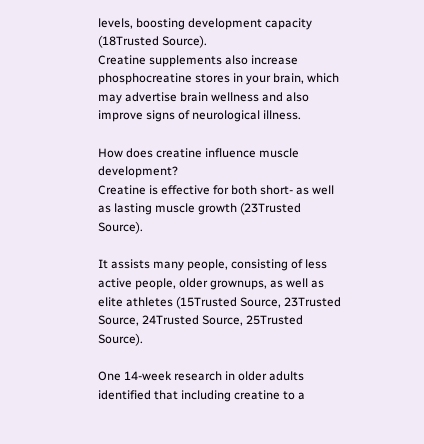levels, boosting development capacity (18Trusted Source).
Creatine supplements also increase phosphocreatine stores in your brain, which may advertise brain wellness and also improve signs of neurological illness.

How does creatine influence muscle development?
Creatine is effective for both short- as well as lasting muscle growth (23Trusted Source).

It assists many people, consisting of less active people, older grownups, as well as elite athletes (15Trusted Source, 23Trusted Source, 24Trusted Source, 25Trusted Source).

One 14-week research in older adults identified that including creatine to a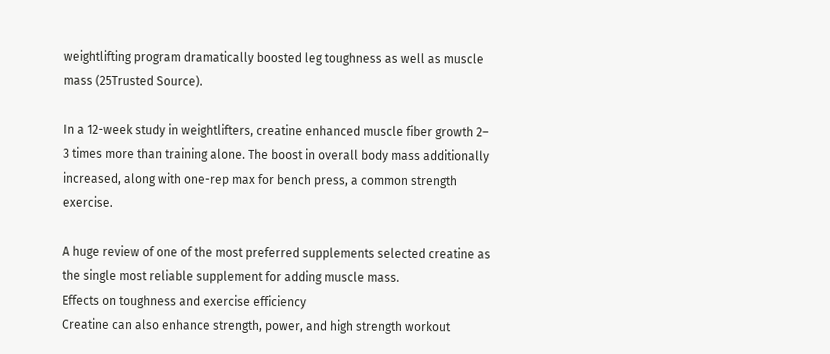weightlifting program dramatically boosted leg toughness as well as muscle mass (25Trusted Source).

In a 12-week study in weightlifters, creatine enhanced muscle fiber growth 2– 3 times more than training alone. The boost in overall body mass additionally increased, along with one-rep max for bench press, a common strength exercise.

A huge review of one of the most preferred supplements selected creatine as the single most reliable supplement for adding muscle mass.
Effects on toughness and exercise efficiency
Creatine can also enhance strength, power, and high strength workout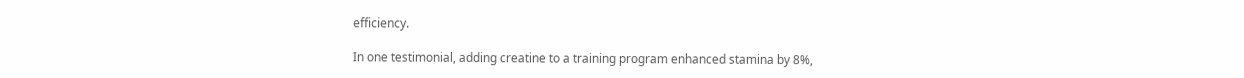efficiency.

In one testimonial, adding creatine to a training program enhanced stamina by 8%,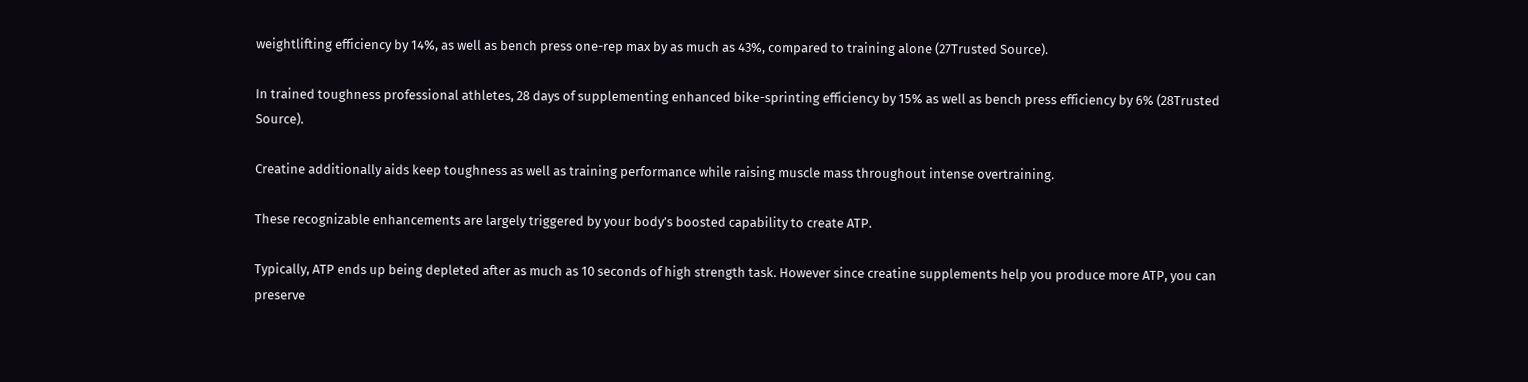weightlifting efficiency by 14%, as well as bench press one-rep max by as much as 43%, compared to training alone (27Trusted Source).

In trained toughness professional athletes, 28 days of supplementing enhanced bike-sprinting efficiency by 15% as well as bench press efficiency by 6% (28Trusted Source).

Creatine additionally aids keep toughness as well as training performance while raising muscle mass throughout intense overtraining.

These recognizable enhancements are largely triggered by your body’s boosted capability to create ATP.

Typically, ATP ends up being depleted after as much as 10 seconds of high strength task. However since creatine supplements help you produce more ATP, you can preserve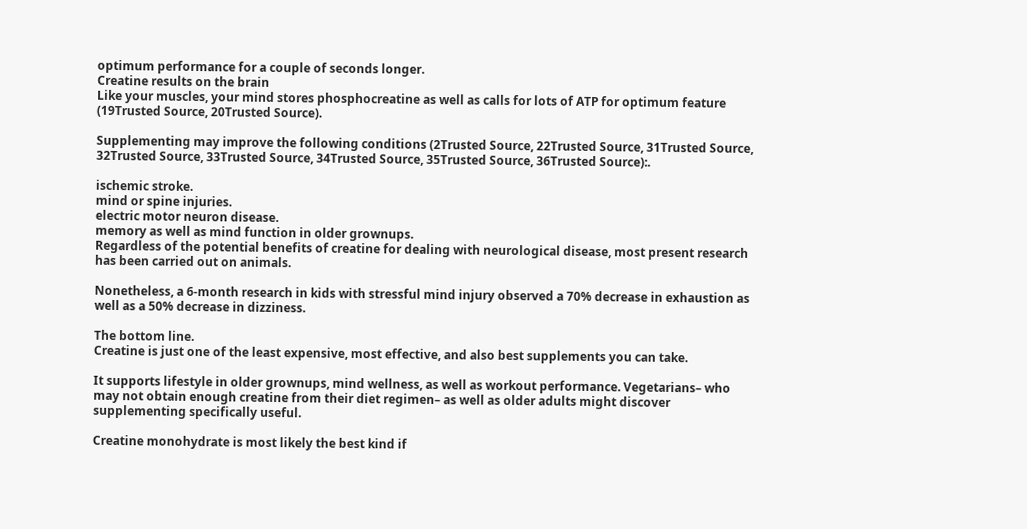optimum performance for a couple of seconds longer.
Creatine results on the brain
Like your muscles, your mind stores phosphocreatine as well as calls for lots of ATP for optimum feature (19Trusted Source, 20Trusted Source).

Supplementing may improve the following conditions (2Trusted Source, 22Trusted Source, 31Trusted Source, 32Trusted Source, 33Trusted Source, 34Trusted Source, 35Trusted Source, 36Trusted Source):.

ischemic stroke.
mind or spine injuries.
electric motor neuron disease.
memory as well as mind function in older grownups.
Regardless of the potential benefits of creatine for dealing with neurological disease, most present research has been carried out on animals.

Nonetheless, a 6-month research in kids with stressful mind injury observed a 70% decrease in exhaustion as well as a 50% decrease in dizziness.

The bottom line.
Creatine is just one of the least expensive, most effective, and also best supplements you can take.

It supports lifestyle in older grownups, mind wellness, as well as workout performance. Vegetarians– who may not obtain enough creatine from their diet regimen– as well as older adults might discover supplementing specifically useful.

Creatine monohydrate is most likely the best kind if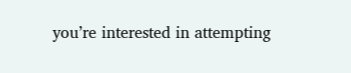you’re interested in attempting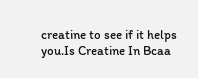creatine to see if it helps you.Is Creatine In Bcaa